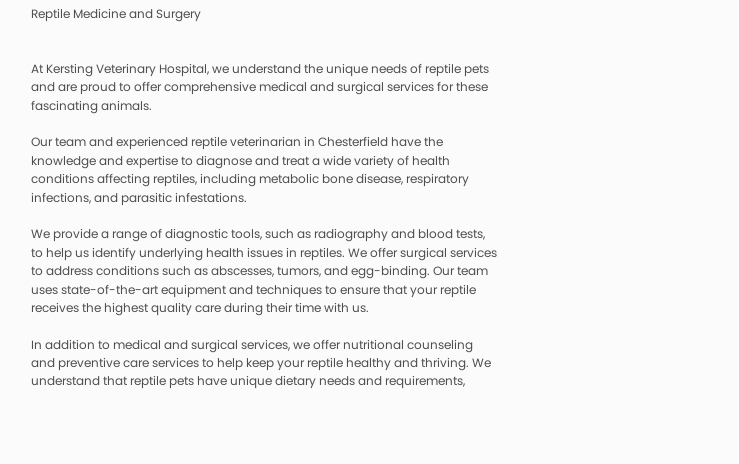Reptile Medicine and Surgery


At Kersting Veterinary Hospital, we understand the unique needs of reptile pets and are proud to offer comprehensive medical and surgical services for these fascinating animals.

Our team and experienced reptile veterinarian in Chesterfield have the knowledge and expertise to diagnose and treat a wide variety of health conditions affecting reptiles, including metabolic bone disease, respiratory infections, and parasitic infestations.

We provide a range of diagnostic tools, such as radiography and blood tests, to help us identify underlying health issues in reptiles. We offer surgical services to address conditions such as abscesses, tumors, and egg-binding. Our team uses state-of-the-art equipment and techniques to ensure that your reptile receives the highest quality care during their time with us.

In addition to medical and surgical services, we offer nutritional counseling and preventive care services to help keep your reptile healthy and thriving. We understand that reptile pets have unique dietary needs and requirements,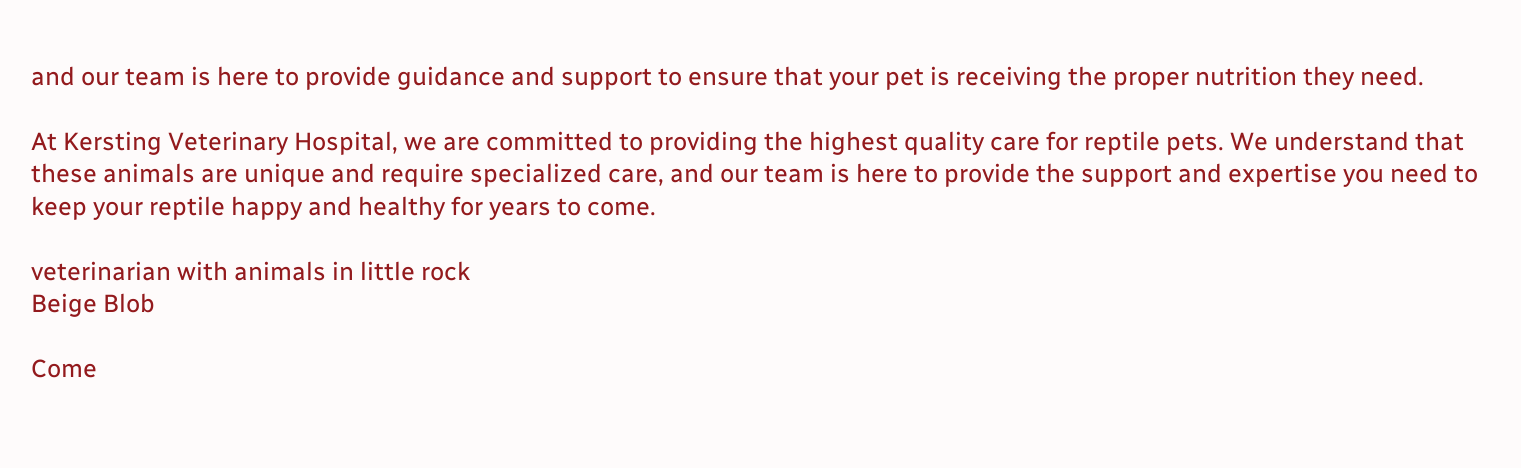and our team is here to provide guidance and support to ensure that your pet is receiving the proper nutrition they need.

At Kersting Veterinary Hospital, we are committed to providing the highest quality care for reptile pets. We understand that these animals are unique and require specialized care, and our team is here to provide the support and expertise you need to keep your reptile happy and healthy for years to come.

veterinarian with animals in little rock
Beige Blob

Come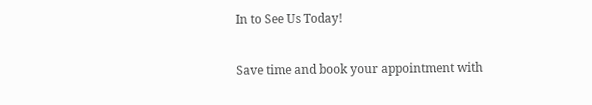In to See Us Today!

Save time and book your appointment with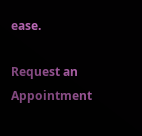ease.

Request an Appointment